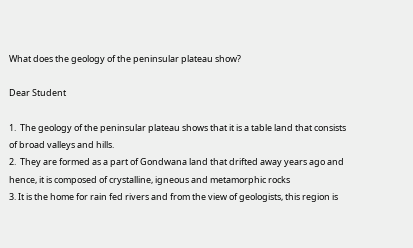What does the geology of the peninsular plateau show?

Dear Student

1.  The geology of the peninsular plateau shows that it is a table land that consists of broad valleys and hills.
2.  They are formed as a part of Gondwana land that drifted away years ago and hence, it is composed of crystalline, igneous and metamorphic rocks
3. It is the home for rain fed rivers and from the view of geologists, this region is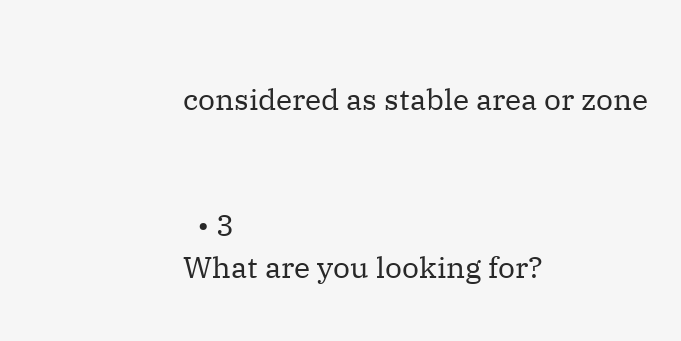considered as stable area or zone


  • 3
What are you looking for?